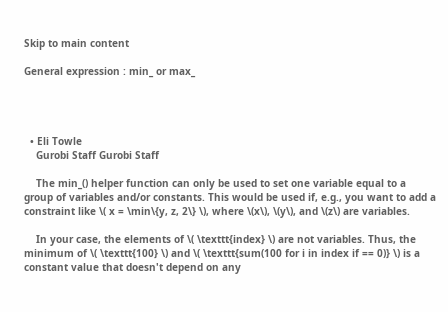Skip to main content

General expression : min_ or max_




  • Eli Towle
    Gurobi Staff Gurobi Staff

    The min_() helper function can only be used to set one variable equal to a group of variables and/or constants. This would be used if, e.g., you want to add a constraint like \( x = \min\{y, z, 2\} \), where \(x\), \(y\), and \(z\) are variables.

    In your case, the elements of \( \texttt{index} \) are not variables. Thus, the minimum of \( \texttt{100} \) and \( \texttt{sum(100 for i in index if == 0)} \) is a constant value that doesn't depend on any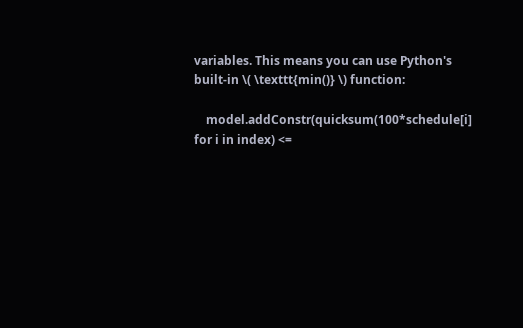variables. This means you can use Python's built-in \( \texttt{min()} \) function:

    model.addConstr(quicksum(100*schedule[i] for i in index) <=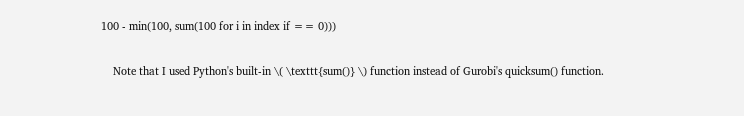100 - min(100, sum(100 for i in index if == 0)))

    Note that I used Python's built-in \( \texttt{sum()} \) function instead of Gurobi's quicksum() function.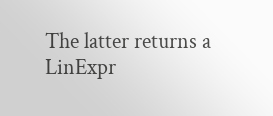The latter returns a LinExpr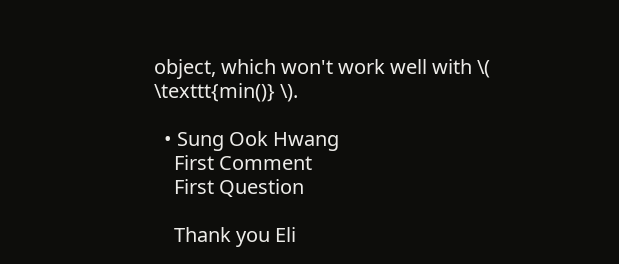object, which won't work well with \( \texttt{min()} \).

  • Sung Ook Hwang
    First Comment
    First Question

    Thank you Eli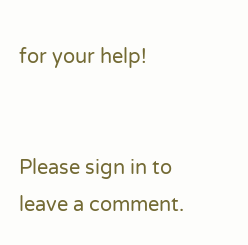for your help!


Please sign in to leave a comment.